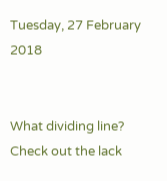Tuesday, 27 February 2018


What dividing line? Check out the lack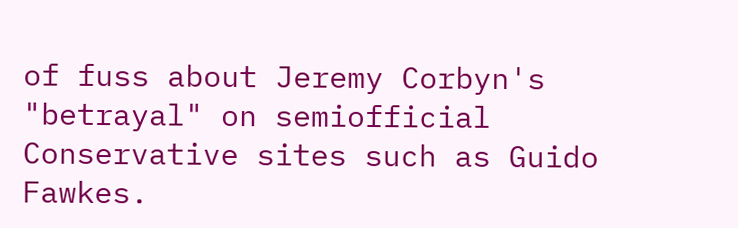of fuss about Jeremy Corbyn's "betrayal" on semiofficial Conservative sites such as Guido Fawkes.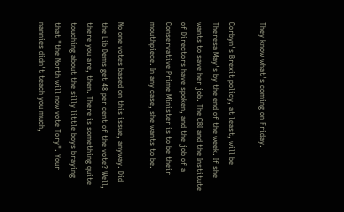They know what's coming on Friday.

Corbyn's Brexit policy, at least, will be Theresa May's by the end of the week. If she wants to save her job. The CBI and the Institute of Directors have spoken, and the job of a Conservative Prime Minister is to be their mouthpiece. In any case, she wants to be.

No one votes based on this issue, anyway. Did the Lib Dems get 48 per cent of the vote? Well, there you are, then. There is something quite touching about the silly little boys braying that "the North will now vote Tory". Your nannies didn't teach you much,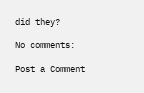did they?

No comments:

Post a Comment